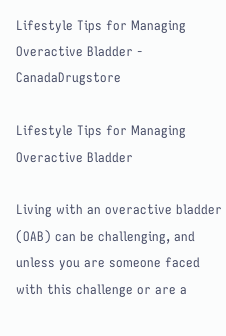Lifestyle Tips for Managing Overactive Bladder - CanadaDrugstore

Lifestyle Tips for Managing Overactive Bladder

Living with an overactive bladder (OAB) can be challenging, and unless you are someone faced with this challenge or are a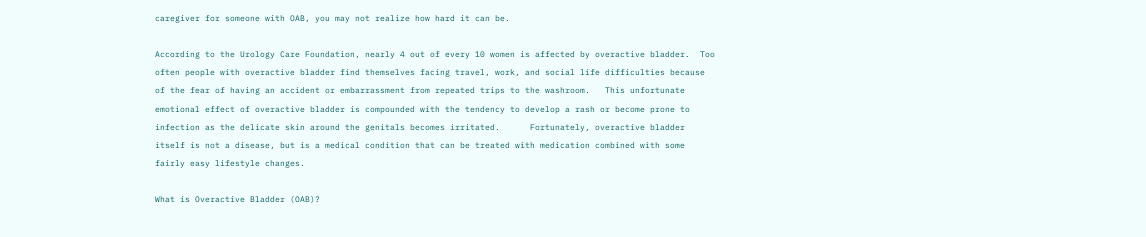caregiver for someone with OAB, you may not realize how hard it can be.

According to the Urology Care Foundation, nearly 4 out of every 10 women is affected by overactive bladder.  Too often people with overactive bladder find themselves facing travel, work, and social life difficulties because of the fear of having an accident or embarrassment from repeated trips to the washroom.   This unfortunate emotional effect of overactive bladder is compounded with the tendency to develop a rash or become prone to infection as the delicate skin around the genitals becomes irritated.      Fortunately, overactive bladder itself is not a disease, but is a medical condition that can be treated with medication combined with some fairly easy lifestyle changes.

What is Overactive Bladder (OAB)?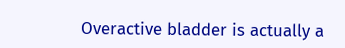Overactive bladder is actually a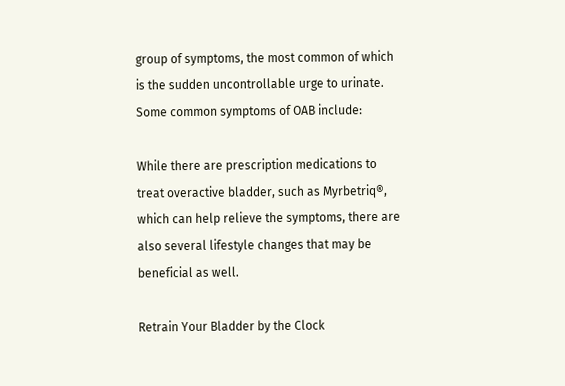group of symptoms, the most common of which is the sudden uncontrollable urge to urinate.  Some common symptoms of OAB include:

While there are prescription medications to treat overactive bladder, such as Myrbetriq®, which can help relieve the symptoms, there are also several lifestyle changes that may be beneficial as well.

Retrain Your Bladder by the Clock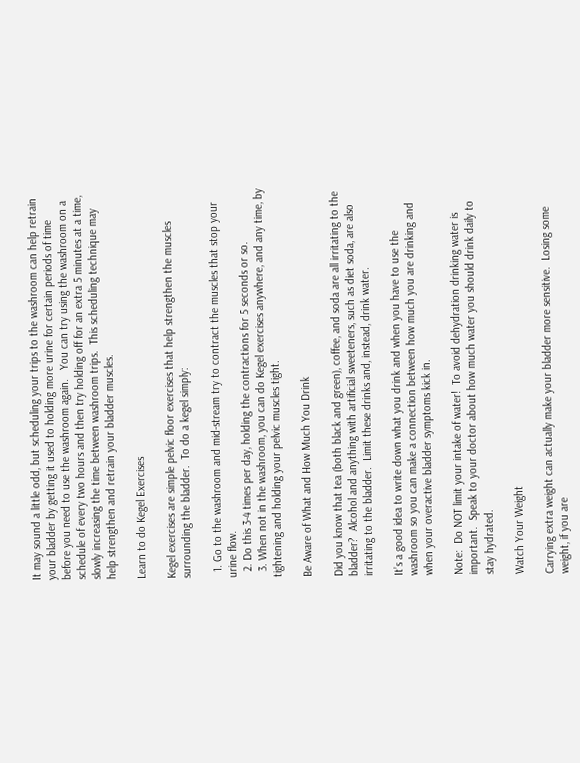It may sound a little odd, but scheduling your trips to the washroom can help retrain your bladder by getting it used to holding more urine for certain periods of time before you need to use the washroom again.   You can try using the washroom on a schedule of every two hours and then try holding off for an extra 5 minutes at a time, slowly increasing the time between washroom trips.  This scheduling technique may help strengthen and retrain your bladder muscles.

Learn to do Kegel Exercises

Kegel exercises are simple pelvic floor exercises that help strengthen the muscles surrounding the bladder.  To do a kegel simply:

  1. Go to the washroom and mid-stream try to contract the muscles that stop your urine flow.
  2. Do this 3-4 times per day, holding the contractions for 5 seconds or so.
  3. When not in the washroom, you can do Kegel exercises anywhere, and any time, by tightening and holding your pelvic muscles tight.

Be Aware of What and How Much You Drink

Did you know that tea (both black and green), coffee, and soda are all irritating to the bladder?  Alcohol and anything with artificial sweeteners, such as diet soda, are also irritating to the bladder.  Limit these drinks and, instead, drink water.

It’s a good idea to write down what you drink and when you have to use the washroom so you can make a connection between how much you are drinking and when your overactive bladder symptoms kick in.

Note:  Do NOT limit your intake of water!  To avoid dehydration drinking water is important.  Speak to your doctor about how much water you should drink daily to stay hydrated.

Watch Your Weight

Carrying extra weight can actually make your bladder more sensitive.  Losing some weight, if you are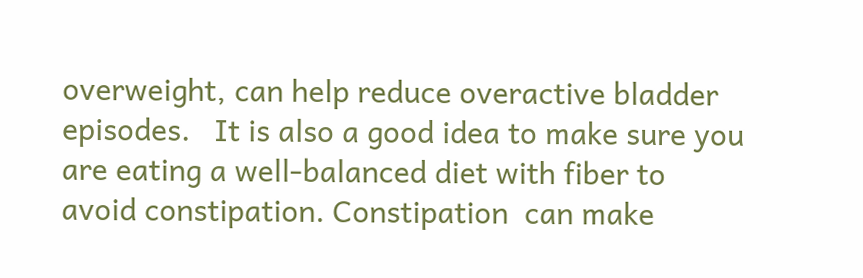overweight, can help reduce overactive bladder episodes.   It is also a good idea to make sure you are eating a well-balanced diet with fiber to avoid constipation. Constipation  can make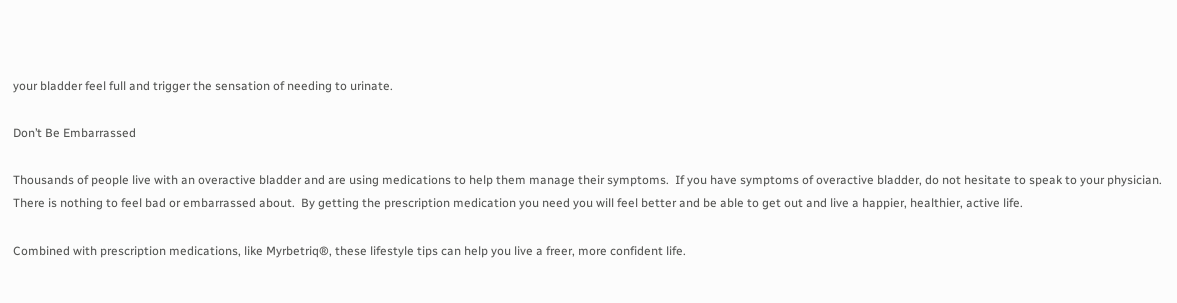your bladder feel full and trigger the sensation of needing to urinate.

Don’t Be Embarrassed

Thousands of people live with an overactive bladder and are using medications to help them manage their symptoms.  If you have symptoms of overactive bladder, do not hesitate to speak to your physician.  There is nothing to feel bad or embarrassed about.  By getting the prescription medication you need you will feel better and be able to get out and live a happier, healthier, active life.

Combined with prescription medications, like Myrbetriq®, these lifestyle tips can help you live a freer, more confident life.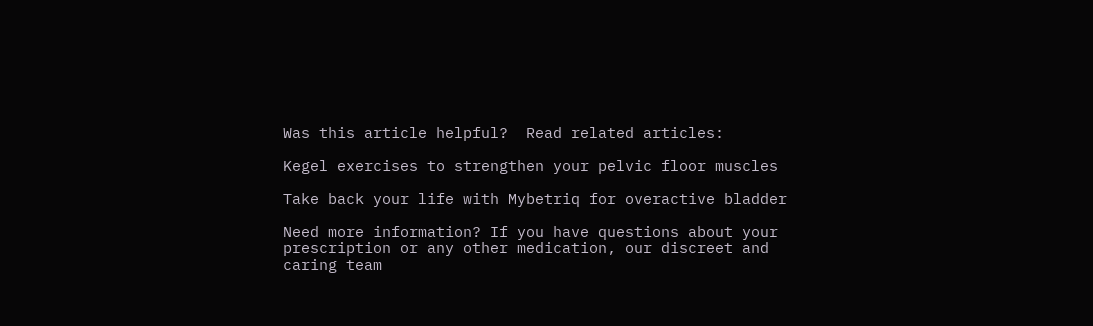Was this article helpful?  Read related articles:

Kegel exercises to strengthen your pelvic floor muscles

Take back your life with Mybetriq for overactive bladder

Need more information? If you have questions about your prescription or any other medication, our discreet and caring team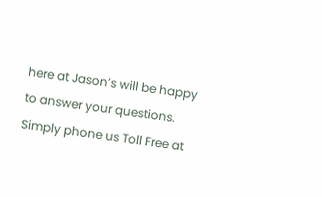here at Jason’s will be happy to answer your questions.  Simply phone us Toll Free at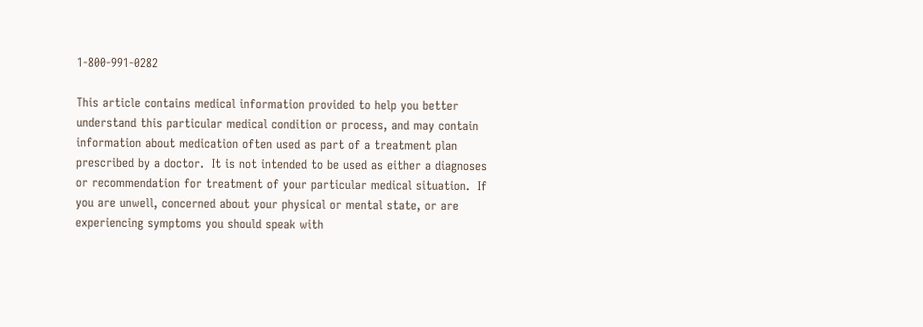1-800-991-0282

This article contains medical information provided to help you better understand this particular medical condition or process, and may contain information about medication often used as part of a treatment plan prescribed by a doctor.  It is not intended to be used as either a diagnoses or recommendation for treatment of your particular medical situation.  If you are unwell, concerned about your physical or mental state, or are experiencing symptoms you should speak with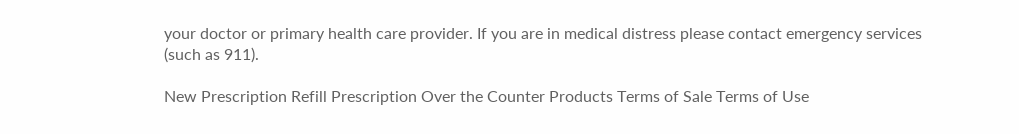your doctor or primary health care provider. If you are in medical distress please contact emergency services (such as 911).

New Prescription Refill Prescription Over the Counter Products Terms of Sale Terms of Use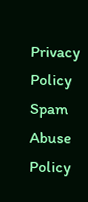Privacy Policy Spam Abuse Policy